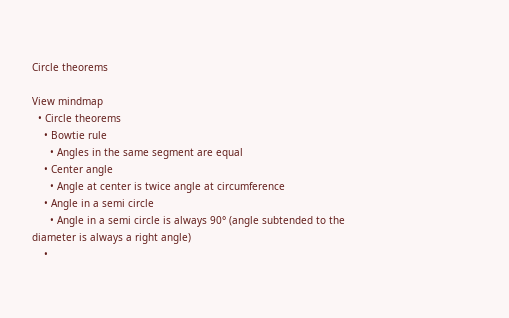Circle theorems

View mindmap
  • Circle theorems
    • Bowtie rule
      • Angles in the same segment are equal
    • Center angle
      • Angle at center is twice angle at circumference
    • Angle in a semi circle
      • Angle in a semi circle is always 90° (angle subtended to the diameter is always a right angle)
    •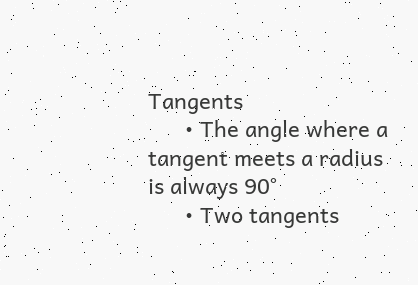Tangents
      • The angle where a tangent meets a radius is always 90°
      • Two tangents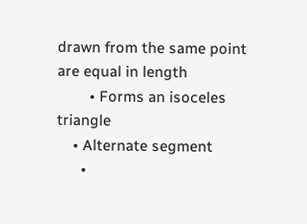drawn from the same point are equal in length
        • Forms an isoceles triangle
    • Alternate segment
      •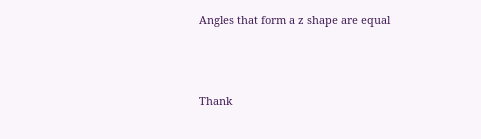Angles that form a z shape are equal




Thank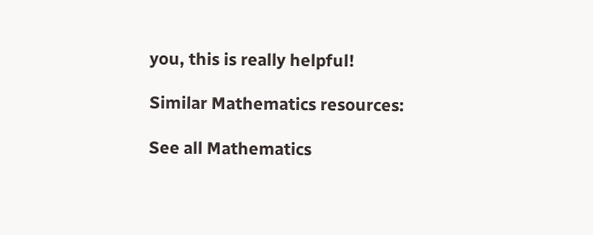you, this is really helpful!

Similar Mathematics resources:

See all Mathematics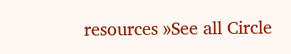resources »See all Circle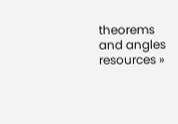theorems and angles resources »